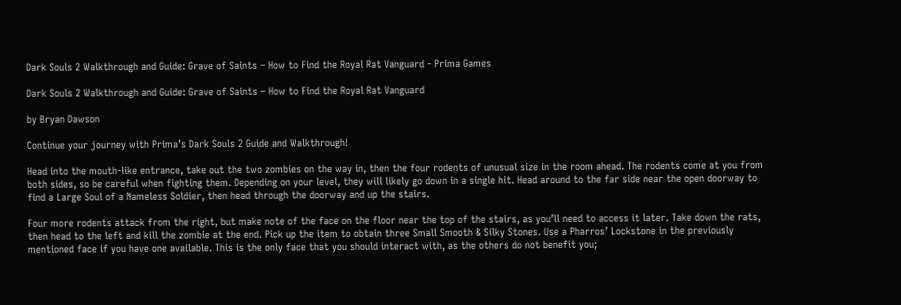Dark Souls 2 Walkthrough and Guide: Grave of Saints – How to Find the Royal Rat Vanguard - Prima Games

Dark Souls 2 Walkthrough and Guide: Grave of Saints – How to Find the Royal Rat Vanguard

by Bryan Dawson

Continue your journey with Prima’s Dark Souls 2 Guide and Walkthrough!

Head into the mouth-like entrance, take out the two zombies on the way in, then the four rodents of unusual size in the room ahead. The rodents come at you from both sides, so be careful when fighting them. Depending on your level, they will likely go down in a single hit. Head around to the far side near the open doorway to find a Large Soul of a Nameless Soldier, then head through the doorway and up the stairs.

Four more rodents attack from the right, but make note of the face on the floor near the top of the stairs, as you’ll need to access it later. Take down the rats, then head to the left and kill the zombie at the end. Pick up the item to obtain three Small Smooth & Silky Stones. Use a Pharros’ Lockstone in the previously mentioned face if you have one available. This is the only face that you should interact with, as the others do not benefit you;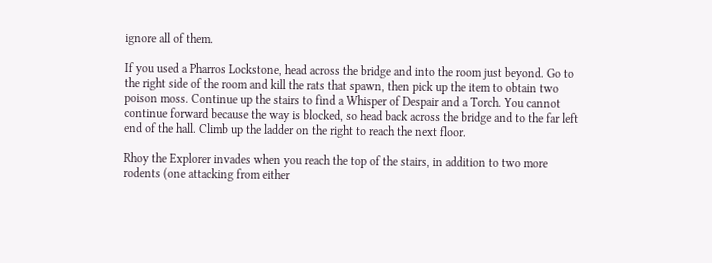ignore all of them.

If you used a Pharros Lockstone, head across the bridge and into the room just beyond. Go to the right side of the room and kill the rats that spawn, then pick up the item to obtain two poison moss. Continue up the stairs to find a Whisper of Despair and a Torch. You cannot continue forward because the way is blocked, so head back across the bridge and to the far left end of the hall. Climb up the ladder on the right to reach the next floor.

Rhoy the Explorer invades when you reach the top of the stairs, in addition to two more rodents (one attacking from either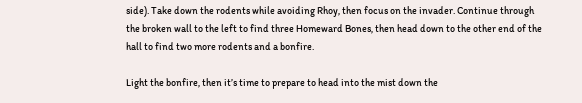side). Take down the rodents while avoiding Rhoy, then focus on the invader. Continue through the broken wall to the left to find three Homeward Bones, then head down to the other end of the hall to find two more rodents and a bonfire.

Light the bonfire, then it’s time to prepare to head into the mist down the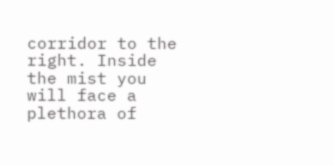corridor to the right. Inside the mist you will face a plethora of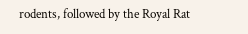rodents, followed by the Royal Rat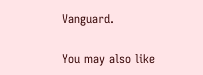Vanguard.

You may also like